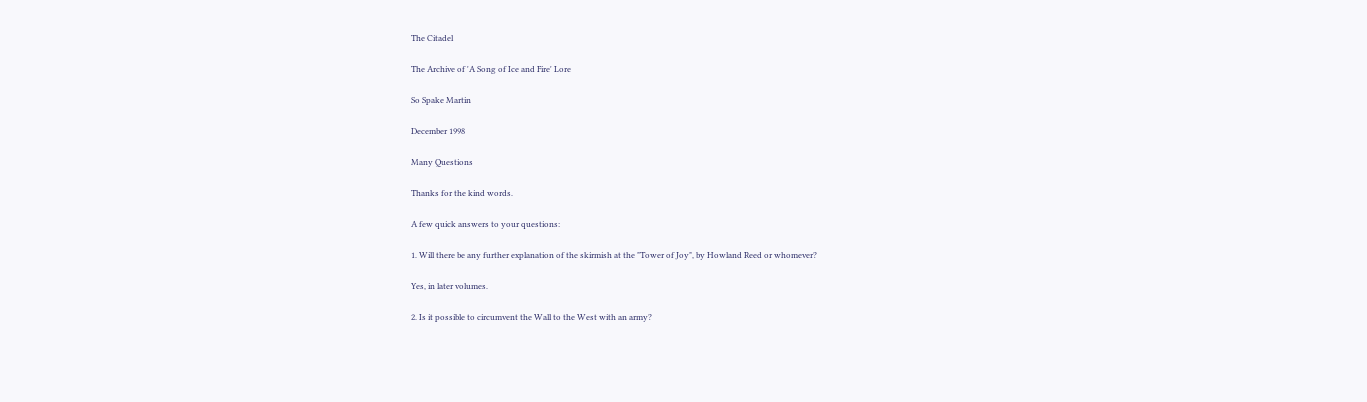The Citadel

The Archive of 'A Song of Ice and Fire' Lore

So Spake Martin

December 1998

Many Questions

Thanks for the kind words.

A few quick answers to your questions:

1. Will there be any further explanation of the skirmish at the "Tower of Joy", by Howland Reed or whomever?

Yes, in later volumes.

2. Is it possible to circumvent the Wall to the West with an army?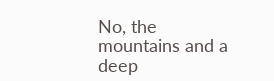No, the mountains and a deep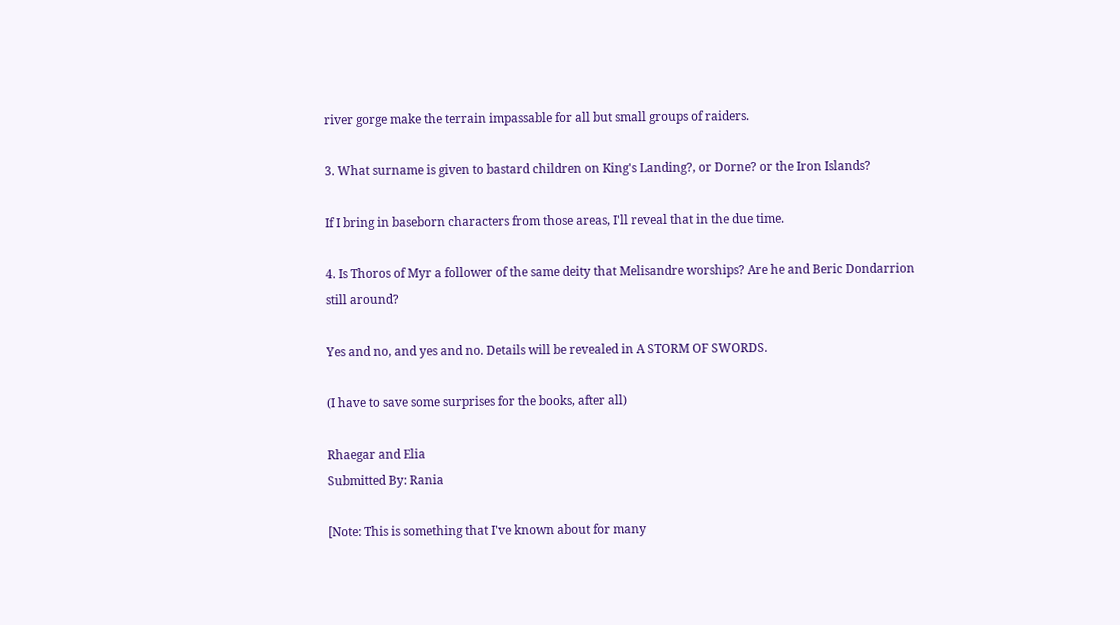river gorge make the terrain impassable for all but small groups of raiders.

3. What surname is given to bastard children on King's Landing?, or Dorne? or the Iron Islands?

If I bring in baseborn characters from those areas, I'll reveal that in the due time.

4. Is Thoros of Myr a follower of the same deity that Melisandre worships? Are he and Beric Dondarrion still around?

Yes and no, and yes and no. Details will be revealed in A STORM OF SWORDS.

(I have to save some surprises for the books, after all)

Rhaegar and Elia
Submitted By: Rania

[Note: This is something that I've known about for many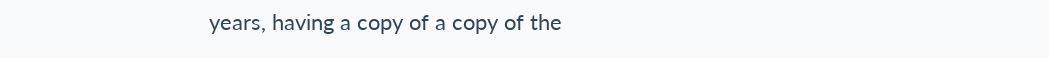years, having a copy of a copy of the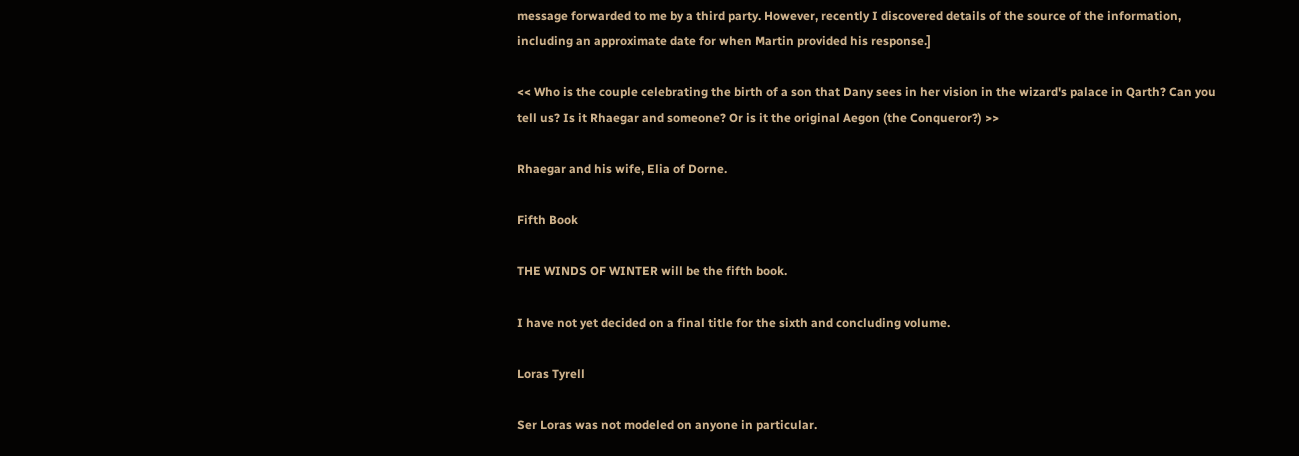message forwarded to me by a third party. However, recently I discovered details of the source of the information, including an approximate date for when Martin provided his response.]

<< Who is the couple celebrating the birth of a son that Dany sees in her vision in the wizard's palace in Qarth? Can you tell us? Is it Rhaegar and someone? Or is it the original Aegon (the Conqueror?) >>

Rhaegar and his wife, Elia of Dorne.

Fifth Book

THE WINDS OF WINTER will be the fifth book.

I have not yet decided on a final title for the sixth and concluding volume.

Loras Tyrell

Ser Loras was not modeled on anyone in particular.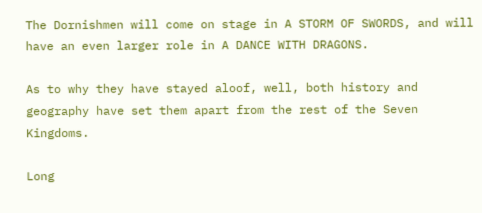The Dornishmen will come on stage in A STORM OF SWORDS, and will have an even larger role in A DANCE WITH DRAGONS.

As to why they have stayed aloof, well, both history and geography have set them apart from the rest of the Seven Kingdoms.

Long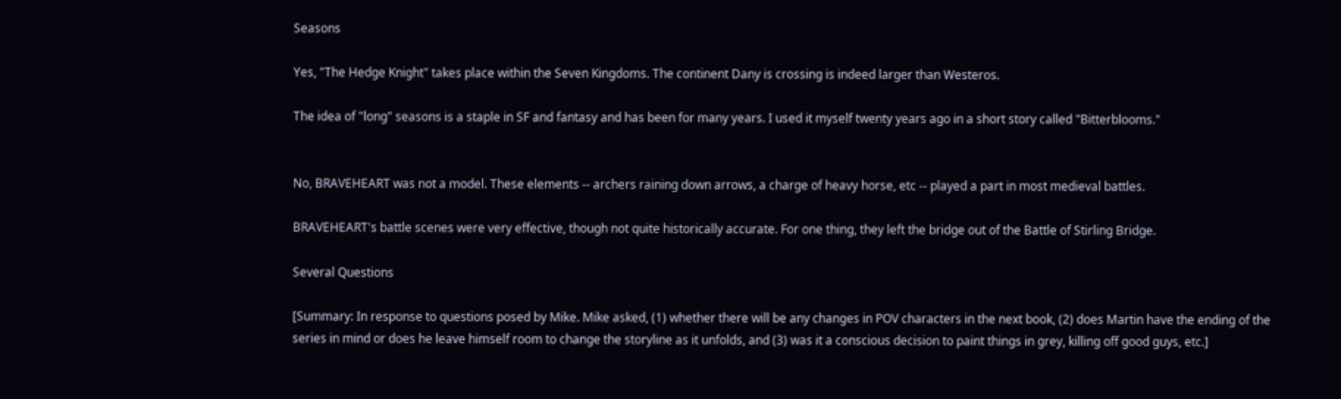Seasons

Yes, "The Hedge Knight" takes place within the Seven Kingdoms. The continent Dany is crossing is indeed larger than Westeros.

The idea of "long" seasons is a staple in SF and fantasy and has been for many years. I used it myself twenty years ago in a short story called "Bitterblooms."


No, BRAVEHEART was not a model. These elements -- archers raining down arrows, a charge of heavy horse, etc -- played a part in most medieval battles.

BRAVEHEART's battle scenes were very effective, though not quite historically accurate. For one thing, they left the bridge out of the Battle of Stirling Bridge.

Several Questions

[Summary: In response to questions posed by Mike. Mike asked, (1) whether there will be any changes in POV characters in the next book, (2) does Martin have the ending of the series in mind or does he leave himself room to change the storyline as it unfolds, and (3) was it a conscious decision to paint things in grey, killing off good guys, etc.]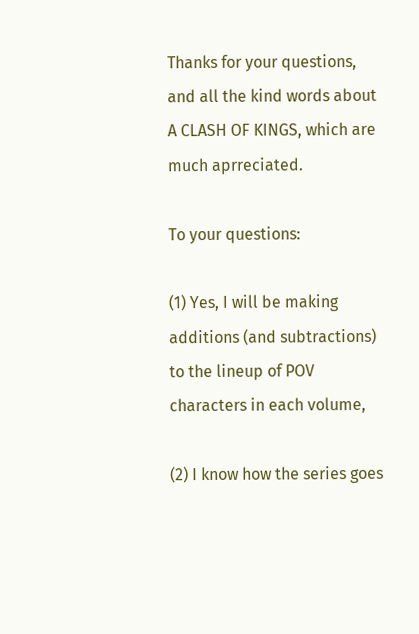Thanks for your questions, and all the kind words about A CLASH OF KINGS, which are much aprreciated.

To your questions:

(1) Yes, I will be making additions (and subtractions) to the lineup of POV characters in each volume,

(2) I know how the series goes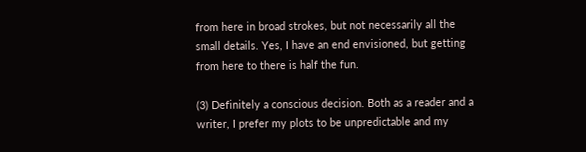from here in broad strokes, but not necessarily all the small details. Yes, I have an end envisioned, but getting from here to there is half the fun.

(3) Definitely a conscious decision. Both as a reader and a writer, I prefer my plots to be unpredictable and my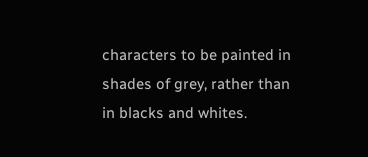characters to be painted in shades of grey, rather than in blacks and whites.